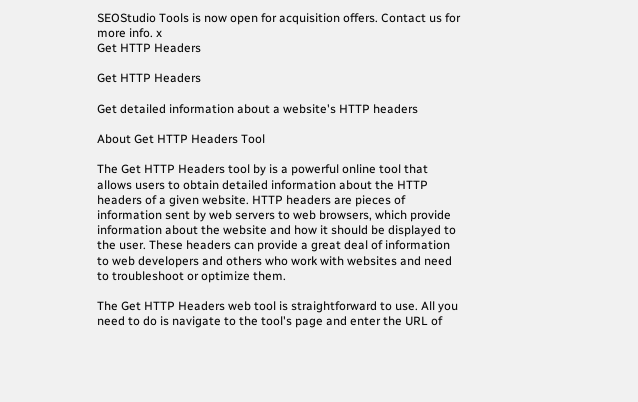SEOStudio Tools is now open for acquisition offers. Contact us for more info. x
Get HTTP Headers

Get HTTP Headers

Get detailed information about a website's HTTP headers

About Get HTTP Headers Tool

The Get HTTP Headers tool by is a powerful online tool that allows users to obtain detailed information about the HTTP headers of a given website. HTTP headers are pieces of information sent by web servers to web browsers, which provide information about the website and how it should be displayed to the user. These headers can provide a great deal of information to web developers and others who work with websites and need to troubleshoot or optimize them.

The Get HTTP Headers web tool is straightforward to use. All you need to do is navigate to the tool's page and enter the URL of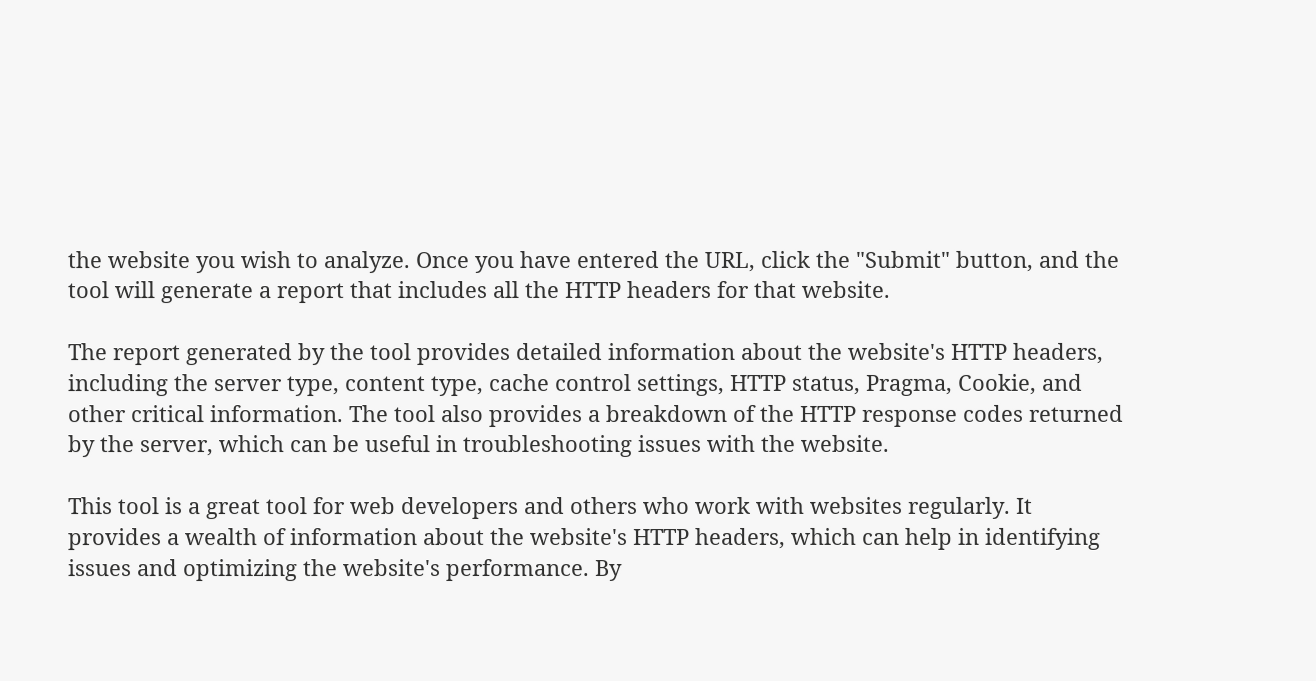the website you wish to analyze. Once you have entered the URL, click the "Submit" button, and the tool will generate a report that includes all the HTTP headers for that website.

The report generated by the tool provides detailed information about the website's HTTP headers, including the server type, content type, cache control settings, HTTP status, Pragma, Cookie, and other critical information. The tool also provides a breakdown of the HTTP response codes returned by the server, which can be useful in troubleshooting issues with the website.

This tool is a great tool for web developers and others who work with websites regularly. It provides a wealth of information about the website's HTTP headers, which can help in identifying issues and optimizing the website's performance. By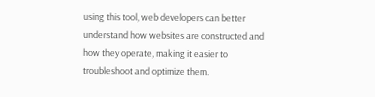using this tool, web developers can better understand how websites are constructed and how they operate, making it easier to troubleshoot and optimize them.